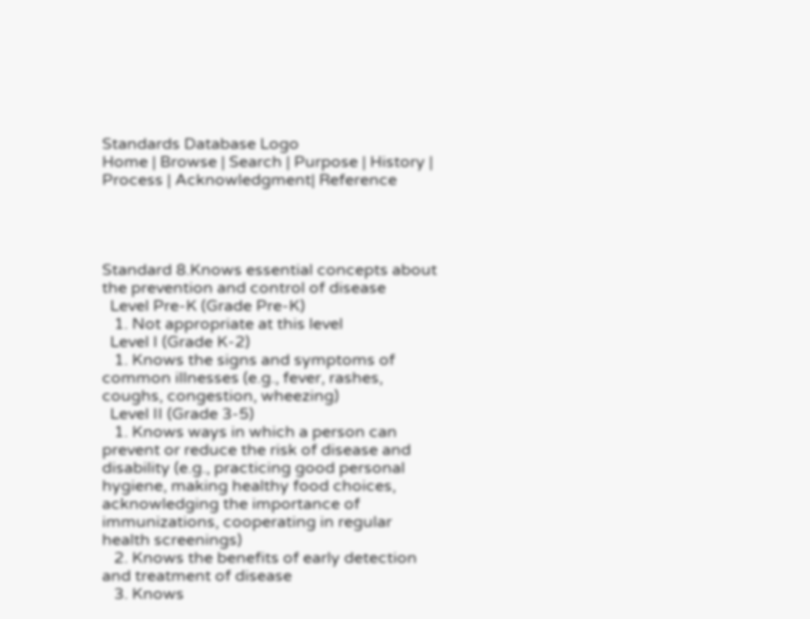Standards Database Logo
Home | Browse | Search | Purpose | History | Process | Acknowledgment| Reference




Standard 8.Knows essential concepts about the prevention and control of disease
  Level Pre-K (Grade Pre-K)
   1. Not appropriate at this level
  Level I (Grade K-2)
   1. Knows the signs and symptoms of common illnesses (e.g., fever, rashes, coughs, congestion, wheezing)
  Level II (Grade 3-5)
   1. Knows ways in which a person can prevent or reduce the risk of disease and disability (e.g., practicing good personal hygiene, making healthy food choices, acknowledging the importance of immunizations, cooperating in regular health screenings)
   2. Knows the benefits of early detection and treatment of disease
   3. Knows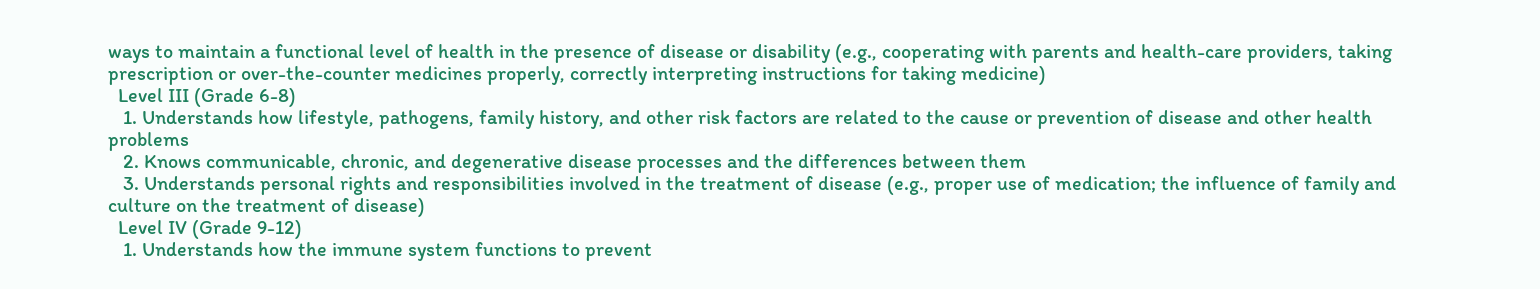ways to maintain a functional level of health in the presence of disease or disability (e.g., cooperating with parents and health-care providers, taking prescription or over-the-counter medicines properly, correctly interpreting instructions for taking medicine)
  Level III (Grade 6-8)
   1. Understands how lifestyle, pathogens, family history, and other risk factors are related to the cause or prevention of disease and other health problems
   2. Knows communicable, chronic, and degenerative disease processes and the differences between them
   3. Understands personal rights and responsibilities involved in the treatment of disease (e.g., proper use of medication; the influence of family and culture on the treatment of disease)
  Level IV (Grade 9-12)
   1. Understands how the immune system functions to prevent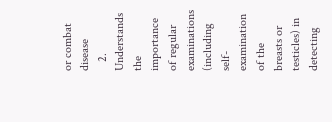or combat disease
   2. Understands the importance of regular examinations (including self-examination of the breasts or testicles) in detecting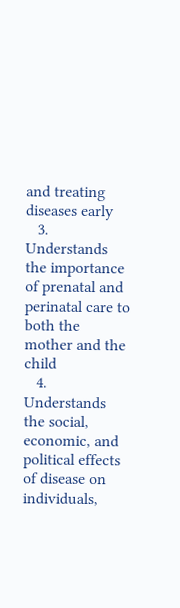and treating diseases early
   3. Understands the importance of prenatal and perinatal care to both the mother and the child
   4. Understands the social, economic, and political effects of disease on individuals,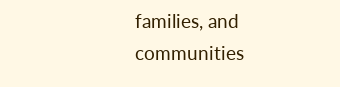families, and communities